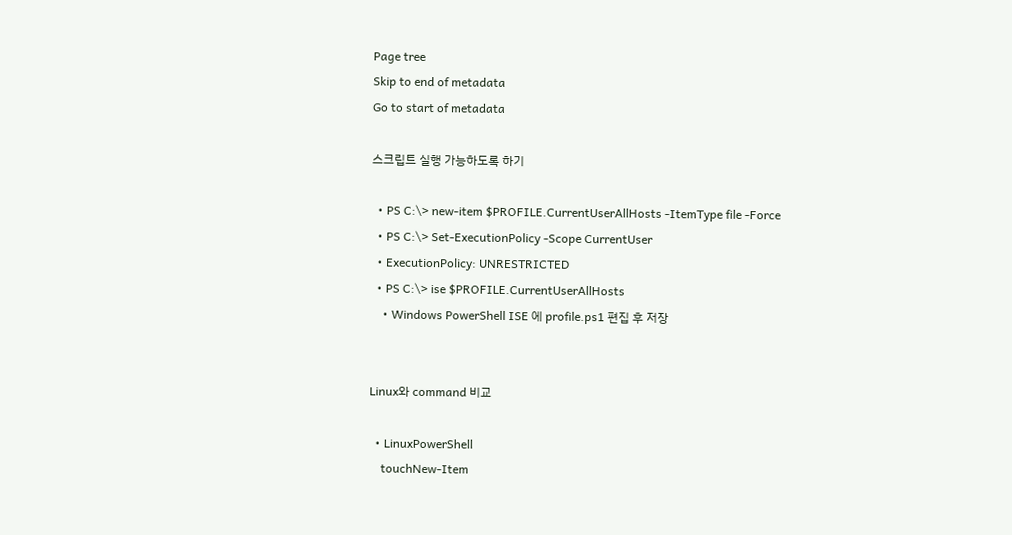Page tree
Skip to end of metadata
Go to start of metadata

스크립트 실행 가능하도록 하기

  • PS C:\> new-item $PROFILE.CurrentUserAllHosts -ItemType file -Force
  • PS C:\> Set-ExecutionPolicy -Scope CurrentUser
  • ExecutionPolicy: UNRESTRICTED
  • PS C:\> ise $PROFILE.CurrentUserAllHosts
    • Windows PowerShell ISE 에 profile.ps1 편집 후 저장


Linux와 command 비교

  • LinuxPowerShell
    touchNew-Item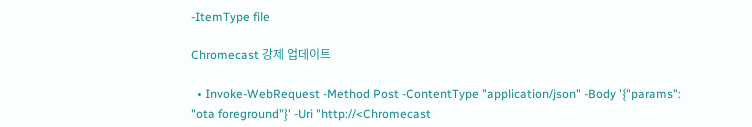-ItemType file

Chromecast 강제 업데이트

  • Invoke-WebRequest -Method Post -ContentType "application/json" -Body '{"params": "ota foreground"}' -Uri "http://<Chromecast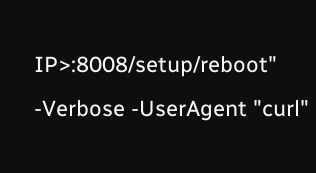IP>:8008/setup/reboot" -Verbose -UserAgent "curl"